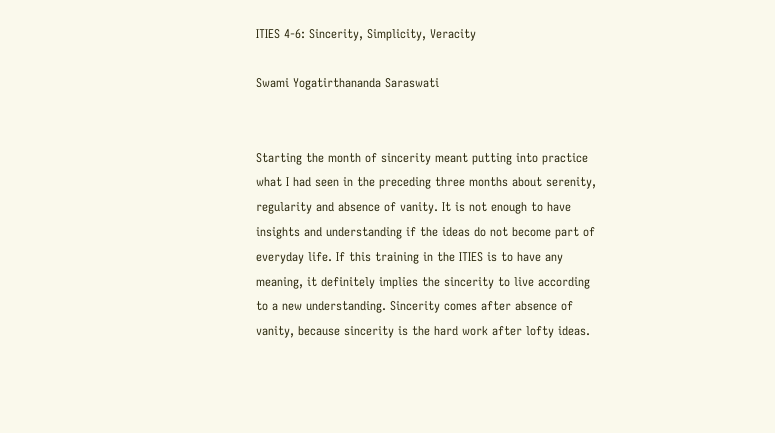ITIES 4-6: Sincerity, Simplicity, Veracity

Swami Yogatirthananda Saraswati


Starting the month of sincerity meant putting into practice what I had seen in the preceding three months about serenity, regularity and absence of vanity. It is not enough to have insights and understanding if the ideas do not become part of everyday life. If this training in the ITIES is to have any meaning, it definitely implies the sincerity to live according to a new understanding. Sincerity comes after absence of vanity, because sincerity is the hard work after lofty ideas.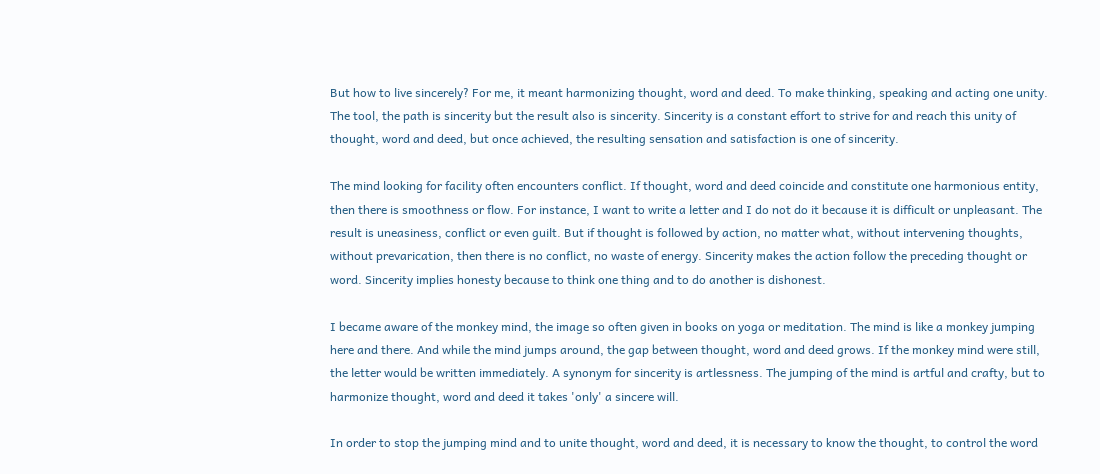But how to live sincerely? For me, it meant harmonizing thought, word and deed. To make thinking, speaking and acting one unity. The tool, the path is sincerity but the result also is sincerity. Sincerity is a constant effort to strive for and reach this unity of thought, word and deed, but once achieved, the resulting sensation and satisfaction is one of sincerity.

The mind looking for facility often encounters conflict. If thought, word and deed coincide and constitute one harmonious entity, then there is smoothness or flow. For instance, I want to write a letter and I do not do it because it is difficult or unpleasant. The result is uneasiness, conflict or even guilt. But if thought is followed by action, no matter what, without intervening thoughts, without prevarication, then there is no conflict, no waste of energy. Sincerity makes the action follow the preceding thought or word. Sincerity implies honesty because to think one thing and to do another is dishonest.

I became aware of the monkey mind, the image so often given in books on yoga or meditation. The mind is like a monkey jumping here and there. And while the mind jumps around, the gap between thought, word and deed grows. If the monkey mind were still, the letter would be written immediately. A synonym for sincerity is artlessness. The jumping of the mind is artful and crafty, but to harmonize thought, word and deed it takes 'only' a sincere will.

In order to stop the jumping mind and to unite thought, word and deed, it is necessary to know the thought, to control the word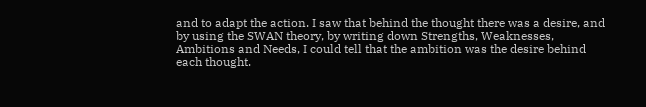and to adapt the action. I saw that behind the thought there was a desire, and by using the SWAN theory, by writing down Strengths, Weaknesses, Ambitions and Needs, I could tell that the ambition was the desire behind each thought.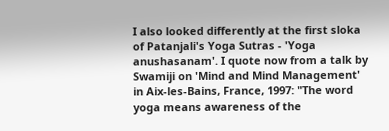I also looked differently at the first sloka of Patanjali's Yoga Sutras - 'Yoga anushasanam'. I quote now from a talk by Swamiji on 'Mind and Mind Management' in Aix-les-Bains, France, 1997: "The word yoga means awareness of the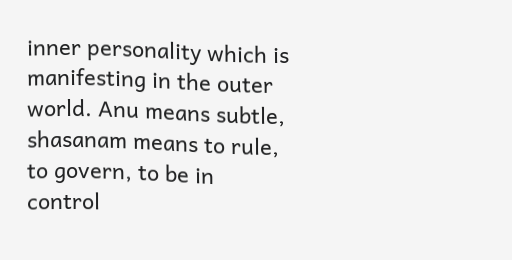inner personality which is manifesting in the outer world. Anu means subtle, shasanam means to rule, to govern, to be in control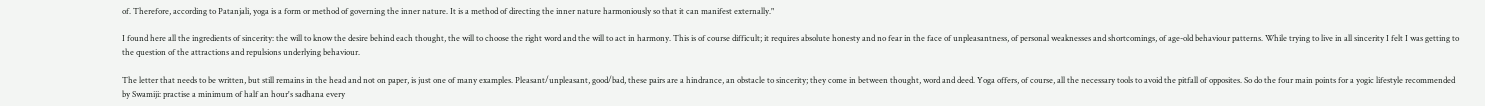of. Therefore, according to Patanjali, yoga is a form or method of governing the inner nature. It is a method of directing the inner nature harmoniously so that it can manifest externally."

I found here all the ingredients of sincerity: the will to know the desire behind each thought, the will to choose the right word and the will to act in harmony. This is of course difficult; it requires absolute honesty and no fear in the face of unpleasantness, of personal weaknesses and shortcomings, of age-old behaviour patterns. While trying to live in all sincerity I felt I was getting to the question of the attractions and repulsions underlying behaviour.

The letter that needs to be written, but still remains in the head and not on paper, is just one of many examples. Pleasant/unpleasant, good/bad, these pairs are a hindrance, an obstacle to sincerity; they come in between thought, word and deed. Yoga offers, of course, all the necessary tools to avoid the pitfall of opposites. So do the four main points for a yogic lifestyle recommended by Swamiji: practise a minimum of half an hour's sadhana every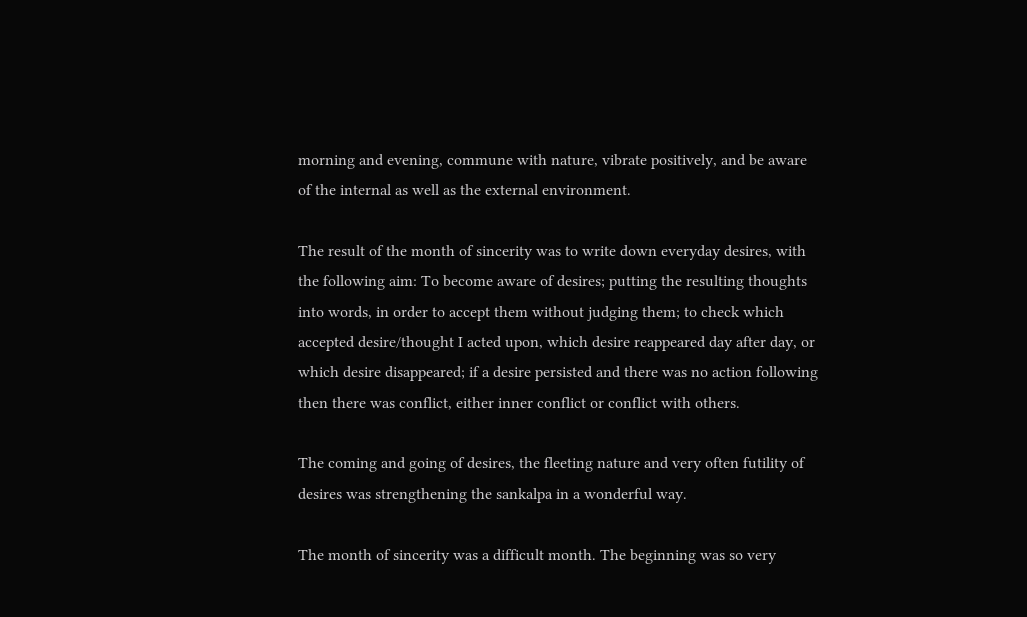morning and evening, commune with nature, vibrate positively, and be aware of the internal as well as the external environment.

The result of the month of sincerity was to write down everyday desires, with the following aim: To become aware of desires; putting the resulting thoughts into words, in order to accept them without judging them; to check which accepted desire/thought I acted upon, which desire reappeared day after day, or which desire disappeared; if a desire persisted and there was no action following then there was conflict, either inner conflict or conflict with others.

The coming and going of desires, the fleeting nature and very often futility of desires was strengthening the sankalpa in a wonderful way.

The month of sincerity was a difficult month. The beginning was so very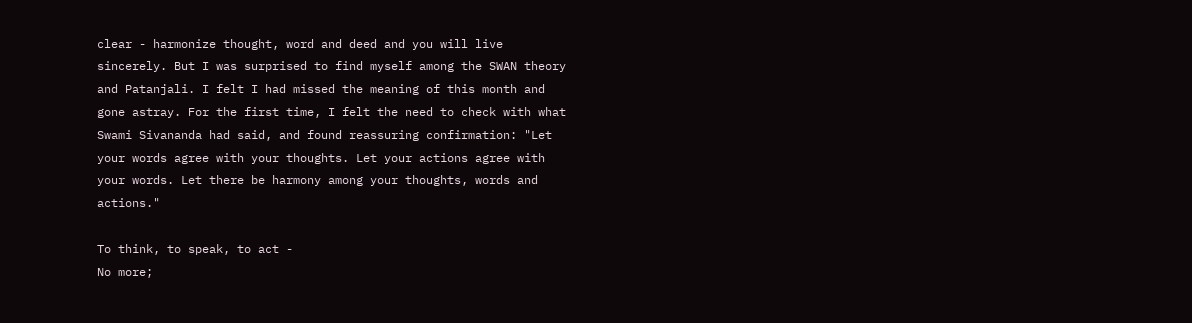clear - harmonize thought, word and deed and you will live sincerely. But I was surprised to find myself among the SWAN theory and Patanjali. I felt I had missed the meaning of this month and gone astray. For the first time, I felt the need to check with what Swami Sivananda had said, and found reassuring confirmation: "Let your words agree with your thoughts. Let your actions agree with your words. Let there be harmony among your thoughts, words and actions."

To think, to speak, to act -
No more;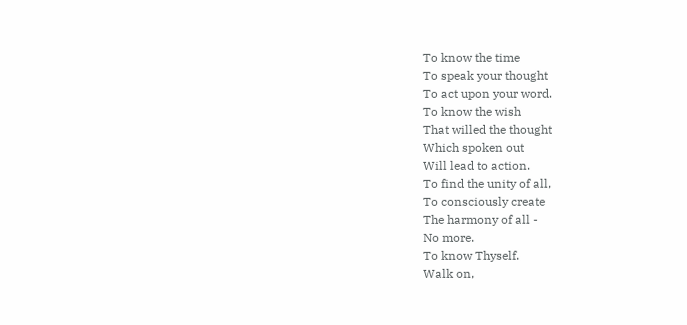To know the time
To speak your thought
To act upon your word.
To know the wish
That willed the thought
Which spoken out
Will lead to action.
To find the unity of all,
To consciously create
The harmony of all -
No more.
To know Thyself.
Walk on,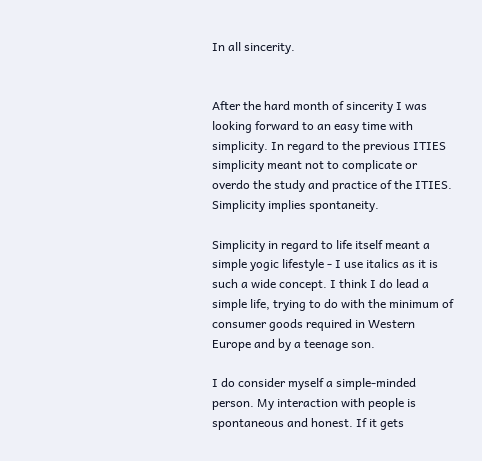In all sincerity.


After the hard month of sincerity I was looking forward to an easy time with simplicity. In regard to the previous ITIES simplicity meant not to complicate or overdo the study and practice of the ITIES. Simplicity implies spontaneity.

Simplicity in regard to life itself meant a simple yogic lifestyle - I use italics as it is such a wide concept. I think I do lead a simple life, trying to do with the minimum of consumer goods required in Western Europe and by a teenage son.

I do consider myself a simple-minded person. My interaction with people is spontaneous and honest. If it gets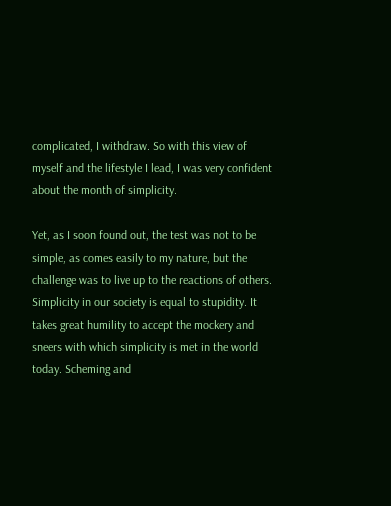complicated, I withdraw. So with this view of myself and the lifestyle I lead, I was very confident about the month of simplicity.

Yet, as I soon found out, the test was not to be simple, as comes easily to my nature, but the challenge was to live up to the reactions of others. Simplicity in our society is equal to stupidity. It takes great humility to accept the mockery and sneers with which simplicity is met in the world today. Scheming and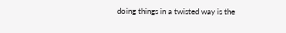doing things in a twisted way is the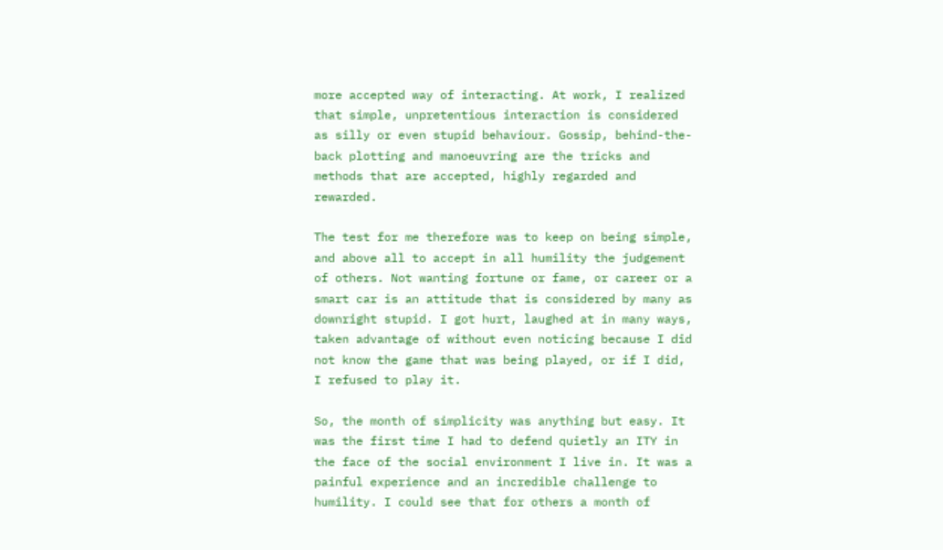more accepted way of interacting. At work, I realized that simple, unpretentious interaction is considered as silly or even stupid behaviour. Gossip, behind-the-back plotting and manoeuvring are the tricks and methods that are accepted, highly regarded and rewarded.

The test for me therefore was to keep on being simple, and above all to accept in all humility the judgement of others. Not wanting fortune or fame, or career or a smart car is an attitude that is considered by many as downright stupid. I got hurt, laughed at in many ways, taken advantage of without even noticing because I did not know the game that was being played, or if I did, I refused to play it.

So, the month of simplicity was anything but easy. It was the first time I had to defend quietly an ITY in the face of the social environment I live in. It was a painful experience and an incredible challenge to humility. I could see that for others a month of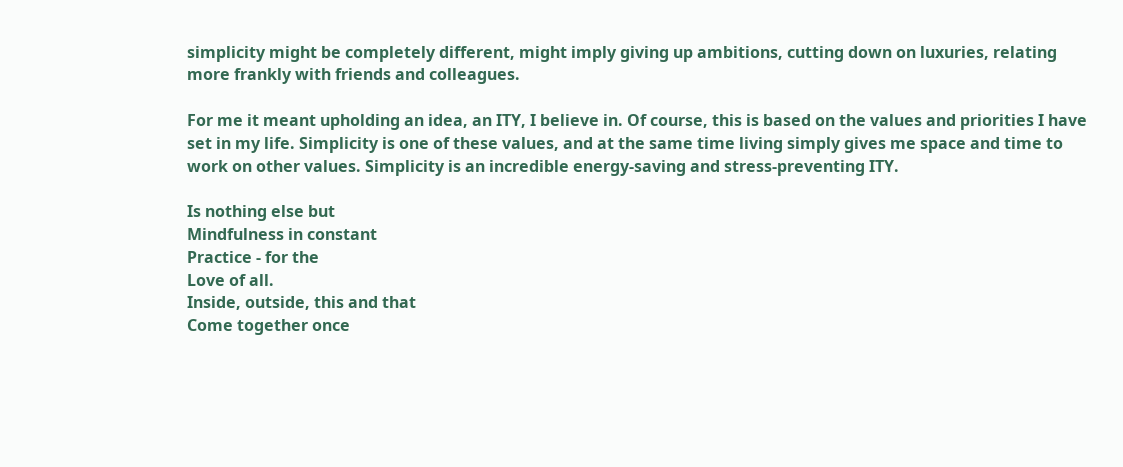simplicity might be completely different, might imply giving up ambitions, cutting down on luxuries, relating more frankly with friends and colleagues.

For me it meant upholding an idea, an ITY, I believe in. Of course, this is based on the values and priorities I have set in my life. Simplicity is one of these values, and at the same time living simply gives me space and time to work on other values. Simplicity is an incredible energy-saving and stress-preventing ITY.

Is nothing else but
Mindfulness in constant
Practice - for the
Love of all.
Inside, outside, this and that
Come together once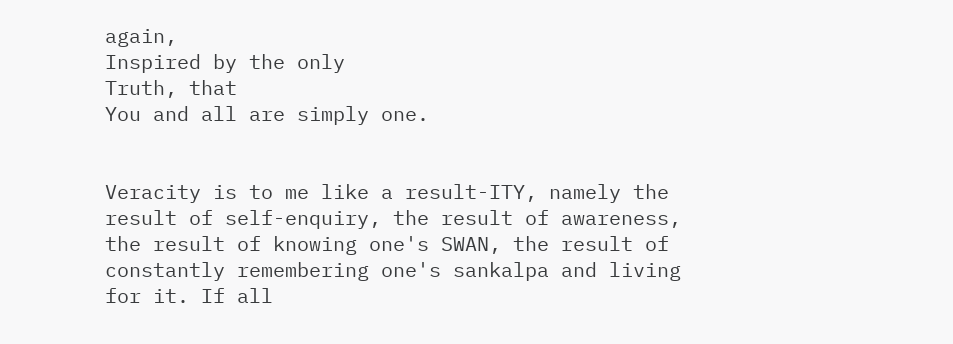again,
Inspired by the only
Truth, that
You and all are simply one.


Veracity is to me like a result-ITY, namely the result of self-enquiry, the result of awareness, the result of knowing one's SWAN, the result of constantly remembering one's sankalpa and living for it. If all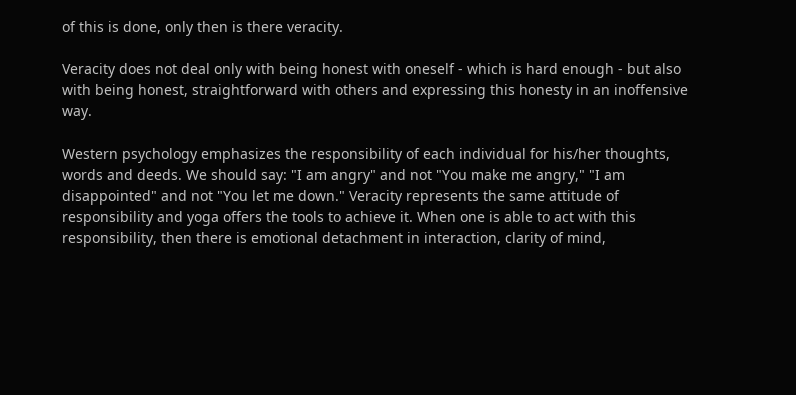of this is done, only then is there veracity.

Veracity does not deal only with being honest with oneself - which is hard enough - but also with being honest, straightforward with others and expressing this honesty in an inoffensive way.

Western psychology emphasizes the responsibility of each individual for his/her thoughts, words and deeds. We should say: "I am angry" and not "You make me angry," "I am disappointed" and not "You let me down." Veracity represents the same attitude of responsibility and yoga offers the tools to achieve it. When one is able to act with this responsibility, then there is emotional detachment in interaction, clarity of mind,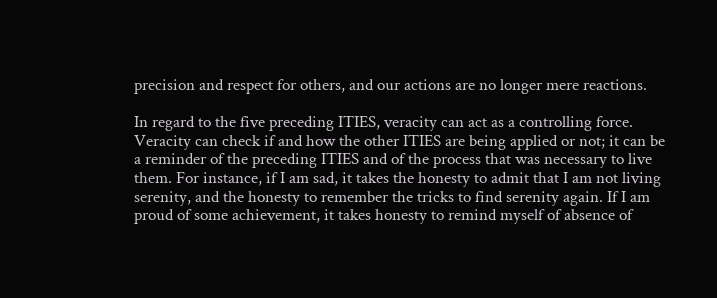precision and respect for others, and our actions are no longer mere reactions.

In regard to the five preceding ITIES, veracity can act as a controlling force. Veracity can check if and how the other ITIES are being applied or not; it can be a reminder of the preceding ITIES and of the process that was necessary to live them. For instance, if I am sad, it takes the honesty to admit that I am not living serenity, and the honesty to remember the tricks to find serenity again. If I am proud of some achievement, it takes honesty to remind myself of absence of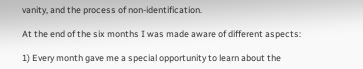vanity, and the process of non-identification.

At the end of the six months I was made aware of different aspects:

1) Every month gave me a special opportunity to learn about the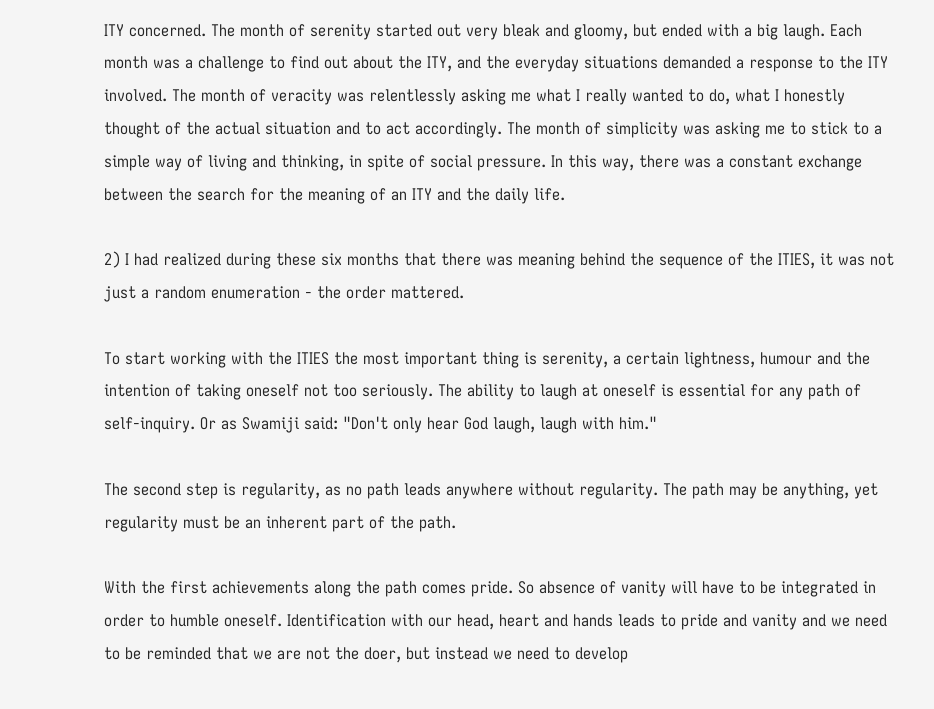ITY concerned. The month of serenity started out very bleak and gloomy, but ended with a big laugh. Each month was a challenge to find out about the ITY, and the everyday situations demanded a response to the ITY involved. The month of veracity was relentlessly asking me what I really wanted to do, what I honestly thought of the actual situation and to act accordingly. The month of simplicity was asking me to stick to a simple way of living and thinking, in spite of social pressure. In this way, there was a constant exchange between the search for the meaning of an ITY and the daily life.

2) I had realized during these six months that there was meaning behind the sequence of the ITIES, it was not just a random enumeration - the order mattered.

To start working with the ITIES the most important thing is serenity, a certain lightness, humour and the intention of taking oneself not too seriously. The ability to laugh at oneself is essential for any path of self-inquiry. Or as Swamiji said: "Don't only hear God laugh, laugh with him."

The second step is regularity, as no path leads anywhere without regularity. The path may be anything, yet regularity must be an inherent part of the path.

With the first achievements along the path comes pride. So absence of vanity will have to be integrated in order to humble oneself. Identification with our head, heart and hands leads to pride and vanity and we need to be reminded that we are not the doer, but instead we need to develop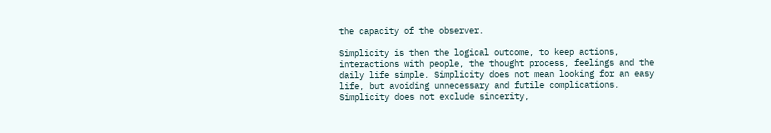the capacity of the observer.

Simplicity is then the logical outcome, to keep actions, interactions with people, the thought process, feelings and the daily life simple. Simplicity does not mean looking for an easy life, but avoiding unnecessary and futile complications. Simplicity does not exclude sincerity,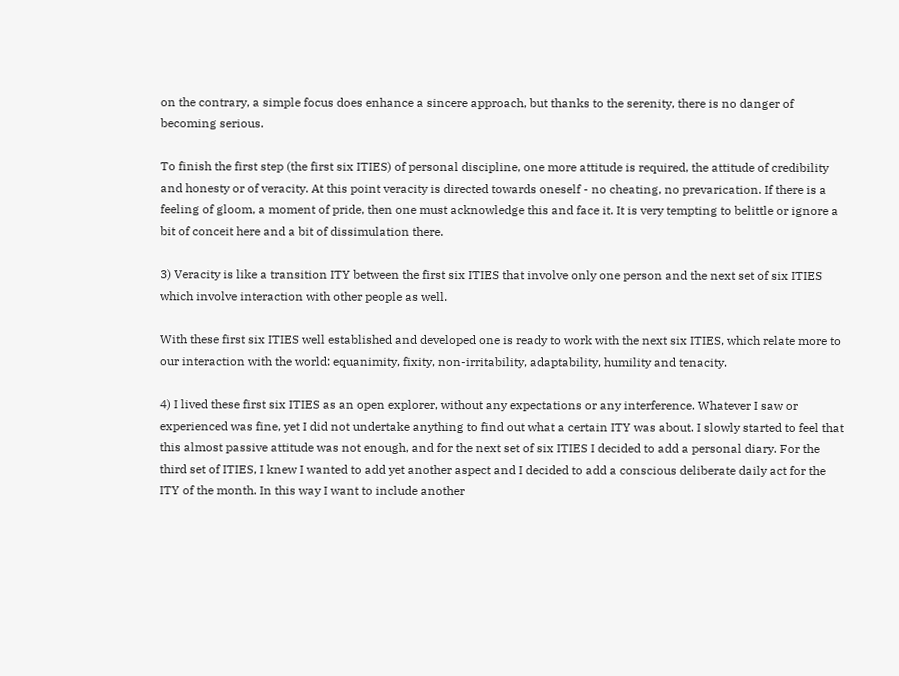on the contrary, a simple focus does enhance a sincere approach, but thanks to the serenity, there is no danger of becoming serious.

To finish the first step (the first six ITIES) of personal discipline, one more attitude is required, the attitude of credibility and honesty or of veracity. At this point veracity is directed towards oneself - no cheating, no prevarication. If there is a feeling of gloom, a moment of pride, then one must acknowledge this and face it. It is very tempting to belittle or ignore a bit of conceit here and a bit of dissimulation there.

3) Veracity is like a transition ITY between the first six ITIES that involve only one person and the next set of six ITIES which involve interaction with other people as well.

With these first six ITIES well established and developed one is ready to work with the next six ITIES, which relate more to our interaction with the world: equanimity, fixity, non-irritability, adaptability, humility and tenacity.

4) I lived these first six ITIES as an open explorer, without any expectations or any interference. Whatever I saw or experienced was fine, yet I did not undertake anything to find out what a certain ITY was about. I slowly started to feel that this almost passive attitude was not enough, and for the next set of six ITIES I decided to add a personal diary. For the third set of ITIES, I knew I wanted to add yet another aspect and I decided to add a conscious deliberate daily act for the ITY of the month. In this way I want to include another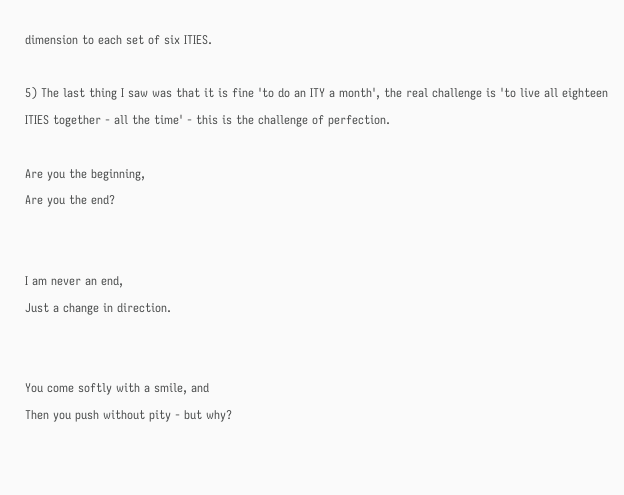dimension to each set of six ITIES.

5) The last thing I saw was that it is fine 'to do an ITY a month', the real challenge is 'to live all eighteen ITIES together - all the time' - this is the challenge of perfection.

Are you the beginning,
Are you the end?


I am never an end,
Just a change in direction.


You come softly with a smile, and
Then you push without pity - but why?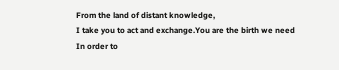From the land of distant knowledge,
I take you to act and exchange.You are the birth we need
In order to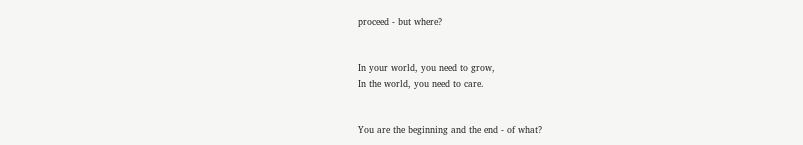proceed - but where?


In your world, you need to grow,
In the world, you need to care.


You are the beginning and the end - of what?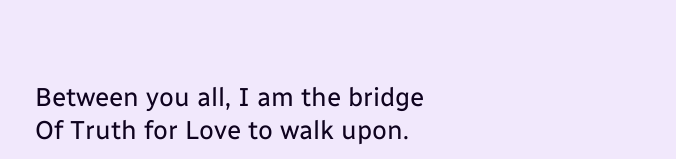Between you all, I am the bridge
Of Truth for Love to walk upon.